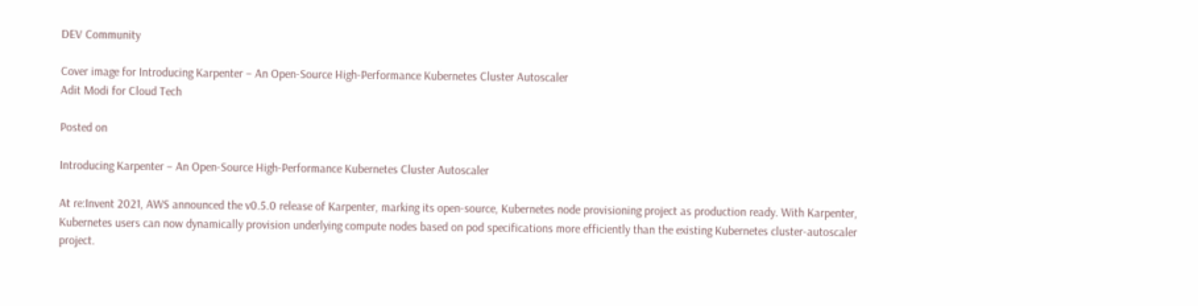DEV Community

Cover image for Introducing Karpenter – An Open-Source High-Performance Kubernetes Cluster Autoscaler
Adit Modi for Cloud Tech

Posted on

Introducing Karpenter – An Open-Source High-Performance Kubernetes Cluster Autoscaler

At re:Invent 2021, AWS announced the v0.5.0 release of Karpenter, marking its open-source, Kubernetes node provisioning project as production ready. With Karpenter, Kubernetes users can now dynamically provision underlying compute nodes based on pod specifications more efficiently than the existing Kubernetes cluster-autoscaler project.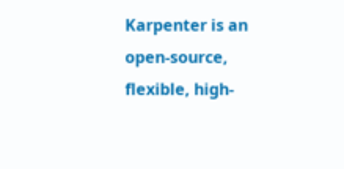Karpenter is an open-source, flexible, high-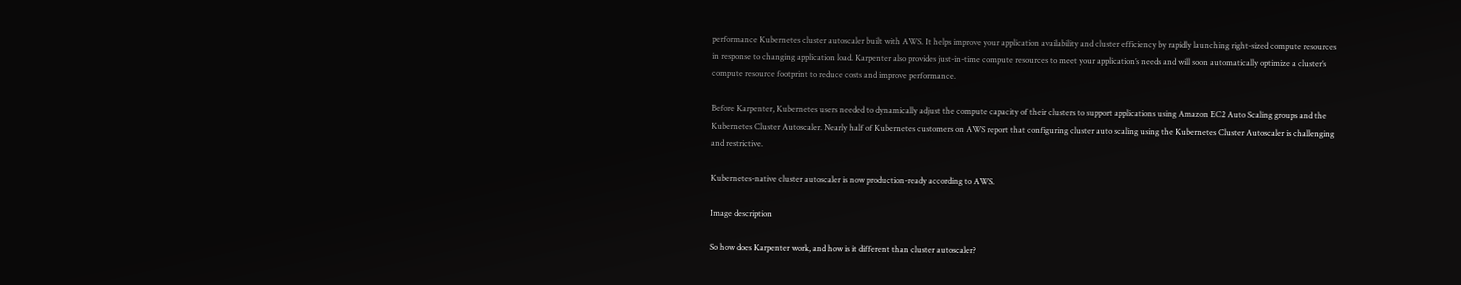performance Kubernetes cluster autoscaler built with AWS. It helps improve your application availability and cluster efficiency by rapidly launching right-sized compute resources in response to changing application load. Karpenter also provides just-in-time compute resources to meet your application’s needs and will soon automatically optimize a cluster’s compute resource footprint to reduce costs and improve performance.

Before Karpenter, Kubernetes users needed to dynamically adjust the compute capacity of their clusters to support applications using Amazon EC2 Auto Scaling groups and the Kubernetes Cluster Autoscaler. Nearly half of Kubernetes customers on AWS report that configuring cluster auto scaling using the Kubernetes Cluster Autoscaler is challenging and restrictive.

Kubernetes-native cluster autoscaler is now production-ready according to AWS.

Image description

So how does Karpenter work, and how is it different than cluster autoscaler?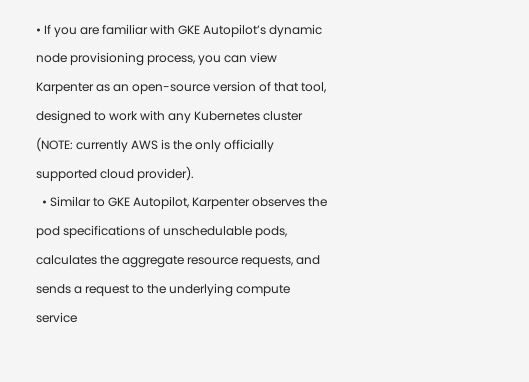• If you are familiar with GKE Autopilot’s dynamic node provisioning process, you can view Karpenter as an open-source version of that tool, designed to work with any Kubernetes cluster (NOTE: currently AWS is the only officially supported cloud provider).
  • Similar to GKE Autopilot, Karpenter observes the pod specifications of unschedulable pods, calculates the aggregate resource requests, and sends a request to the underlying compute service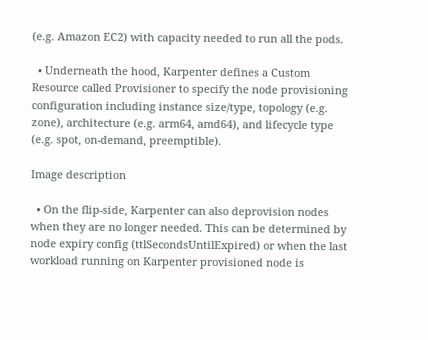(e.g. Amazon EC2) with capacity needed to run all the pods.

  • Underneath the hood, Karpenter defines a Custom Resource called Provisioner to specify the node provisioning configuration including instance size/type, topology (e.g. zone), architecture (e.g. arm64, amd64), and lifecycle type (e.g. spot, on-demand, preemptible).

Image description

  • On the flip-side, Karpenter can also deprovision nodes when they are no longer needed. This can be determined by node expiry config (ttlSecondsUntilExpired) or when the last workload running on Karpenter provisioned node is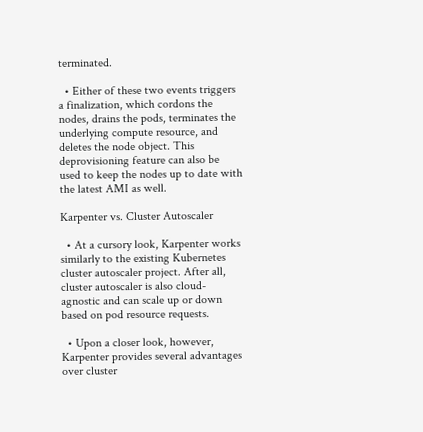terminated.

  • Either of these two events triggers a finalization, which cordons the nodes, drains the pods, terminates the underlying compute resource, and deletes the node object. This deprovisioning feature can also be used to keep the nodes up to date with the latest AMI as well.

Karpenter vs. Cluster Autoscaler

  • At a cursory look, Karpenter works similarly to the existing Kubernetes cluster autoscaler project. After all, cluster autoscaler is also cloud-agnostic and can scale up or down based on pod resource requests.

  • Upon a closer look, however, Karpenter provides several advantages over cluster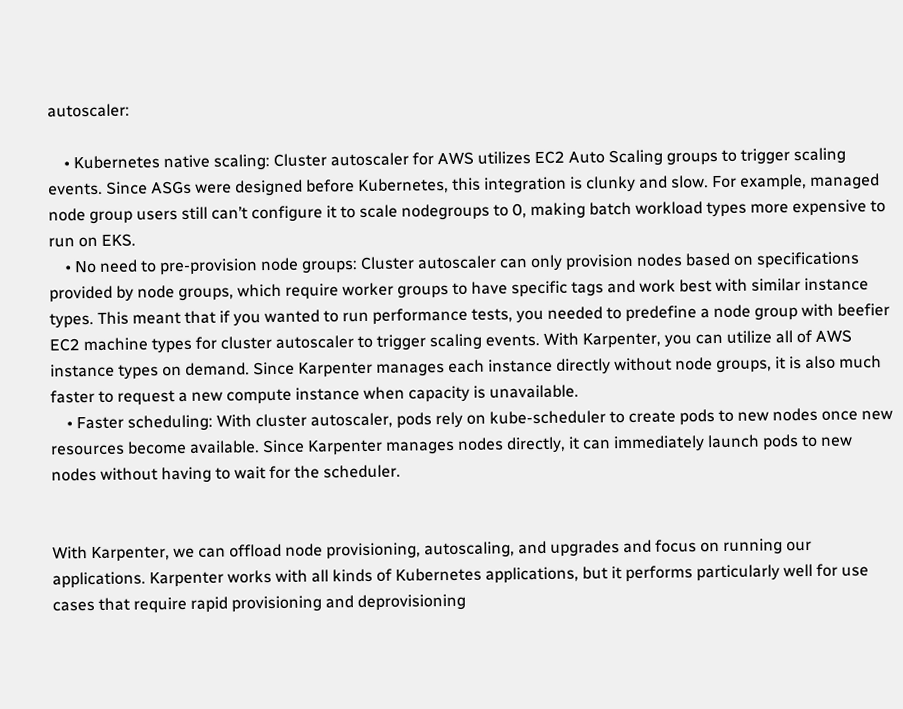autoscaler:

    • Kubernetes native scaling: Cluster autoscaler for AWS utilizes EC2 Auto Scaling groups to trigger scaling events. Since ASGs were designed before Kubernetes, this integration is clunky and slow. For example, managed node group users still can’t configure it to scale nodegroups to 0, making batch workload types more expensive to run on EKS.
    • No need to pre-provision node groups: Cluster autoscaler can only provision nodes based on specifications provided by node groups, which require worker groups to have specific tags and work best with similar instance types. This meant that if you wanted to run performance tests, you needed to predefine a node group with beefier EC2 machine types for cluster autoscaler to trigger scaling events. With Karpenter, you can utilize all of AWS instance types on demand. Since Karpenter manages each instance directly without node groups, it is also much faster to request a new compute instance when capacity is unavailable.
    • Faster scheduling: With cluster autoscaler, pods rely on kube-scheduler to create pods to new nodes once new resources become available. Since Karpenter manages nodes directly, it can immediately launch pods to new nodes without having to wait for the scheduler.


With Karpenter, we can offload node provisioning, autoscaling, and upgrades and focus on running our applications. Karpenter works with all kinds of Kubernetes applications, but it performs particularly well for use cases that require rapid provisioning and deprovisioning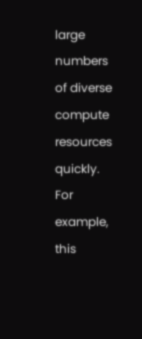large numbers of diverse compute resources quickly. For example, this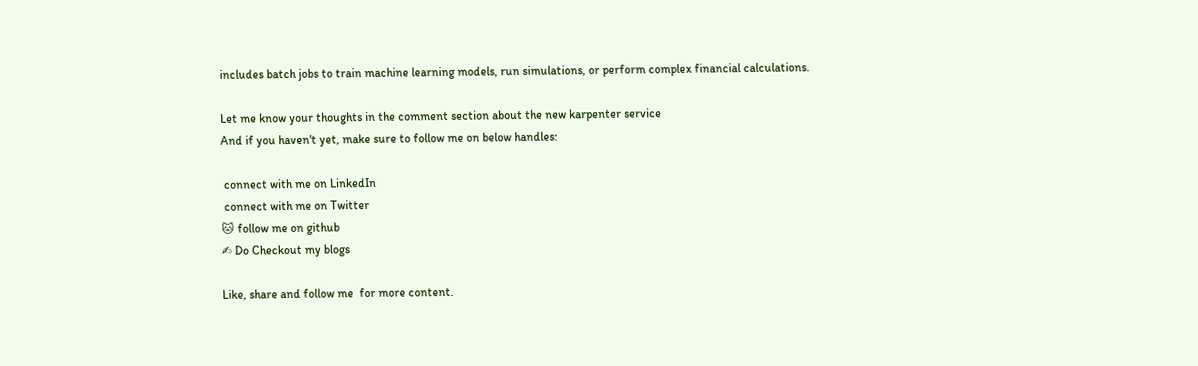includes batch jobs to train machine learning models, run simulations, or perform complex financial calculations.

Let me know your thoughts in the comment section about the new karpenter service
And if you haven't yet, make sure to follow me on below handles:

 connect with me on LinkedIn
 connect with me on Twitter
🐱 follow me on github
✍ Do Checkout my blogs

Like, share and follow me  for more content.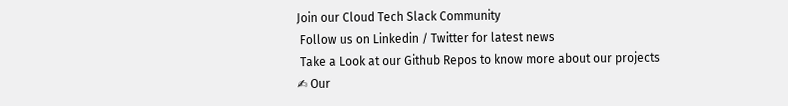Join our Cloud Tech Slack Community
 Follow us on Linkedin / Twitter for latest news
 Take a Look at our Github Repos to know more about our projects
✍ Our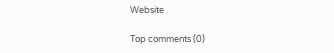Website

Top comments (0)